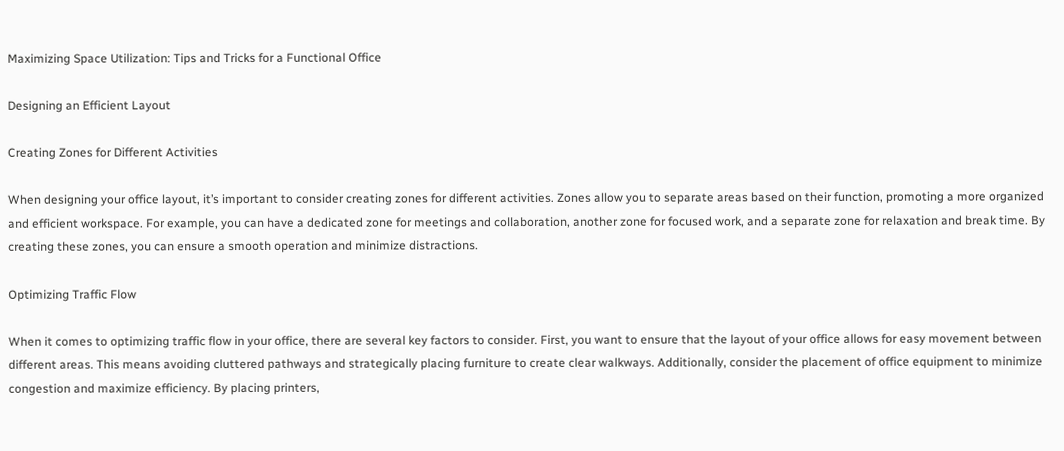Maximizing Space Utilization: Tips and Tricks for a Functional Office

Designing an Efficient Layout

Creating Zones for Different Activities

When designing your office layout, it’s important to consider creating zones for different activities. Zones allow you to separate areas based on their function, promoting a more organized and efficient workspace. For example, you can have a dedicated zone for meetings and collaboration, another zone for focused work, and a separate zone for relaxation and break time. By creating these zones, you can ensure a smooth operation and minimize distractions.

Optimizing Traffic Flow

When it comes to optimizing traffic flow in your office, there are several key factors to consider. First, you want to ensure that the layout of your office allows for easy movement between different areas. This means avoiding cluttered pathways and strategically placing furniture to create clear walkways. Additionally, consider the placement of office equipment to minimize congestion and maximize efficiency. By placing printers,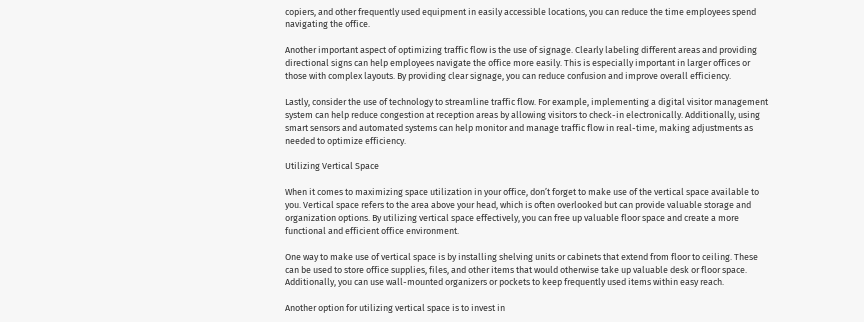copiers, and other frequently used equipment in easily accessible locations, you can reduce the time employees spend navigating the office.

Another important aspect of optimizing traffic flow is the use of signage. Clearly labeling different areas and providing directional signs can help employees navigate the office more easily. This is especially important in larger offices or those with complex layouts. By providing clear signage, you can reduce confusion and improve overall efficiency.

Lastly, consider the use of technology to streamline traffic flow. For example, implementing a digital visitor management system can help reduce congestion at reception areas by allowing visitors to check-in electronically. Additionally, using smart sensors and automated systems can help monitor and manage traffic flow in real-time, making adjustments as needed to optimize efficiency.

Utilizing Vertical Space

When it comes to maximizing space utilization in your office, don’t forget to make use of the vertical space available to you. Vertical space refers to the area above your head, which is often overlooked but can provide valuable storage and organization options. By utilizing vertical space effectively, you can free up valuable floor space and create a more functional and efficient office environment.

One way to make use of vertical space is by installing shelving units or cabinets that extend from floor to ceiling. These can be used to store office supplies, files, and other items that would otherwise take up valuable desk or floor space. Additionally, you can use wall-mounted organizers or pockets to keep frequently used items within easy reach.

Another option for utilizing vertical space is to invest in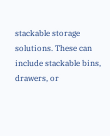stackable storage solutions. These can include stackable bins, drawers, or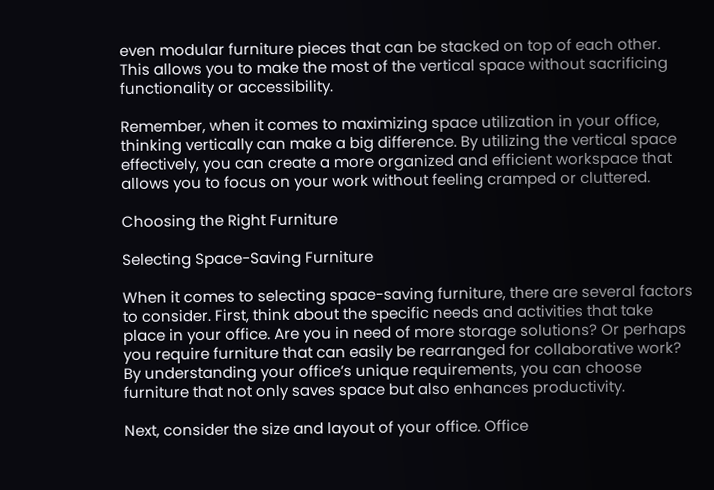even modular furniture pieces that can be stacked on top of each other. This allows you to make the most of the vertical space without sacrificing functionality or accessibility.

Remember, when it comes to maximizing space utilization in your office, thinking vertically can make a big difference. By utilizing the vertical space effectively, you can create a more organized and efficient workspace that allows you to focus on your work without feeling cramped or cluttered.

Choosing the Right Furniture

Selecting Space-Saving Furniture

When it comes to selecting space-saving furniture, there are several factors to consider. First, think about the specific needs and activities that take place in your office. Are you in need of more storage solutions? Or perhaps you require furniture that can easily be rearranged for collaborative work? By understanding your office’s unique requirements, you can choose furniture that not only saves space but also enhances productivity.

Next, consider the size and layout of your office. Office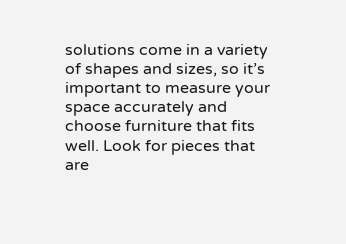solutions come in a variety of shapes and sizes, so it’s important to measure your space accurately and choose furniture that fits well. Look for pieces that are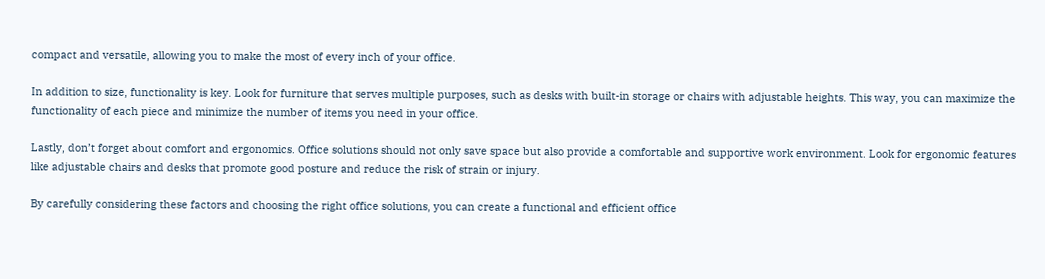compact and versatile, allowing you to make the most of every inch of your office.

In addition to size, functionality is key. Look for furniture that serves multiple purposes, such as desks with built-in storage or chairs with adjustable heights. This way, you can maximize the functionality of each piece and minimize the number of items you need in your office.

Lastly, don’t forget about comfort and ergonomics. Office solutions should not only save space but also provide a comfortable and supportive work environment. Look for ergonomic features like adjustable chairs and desks that promote good posture and reduce the risk of strain or injury.

By carefully considering these factors and choosing the right office solutions, you can create a functional and efficient office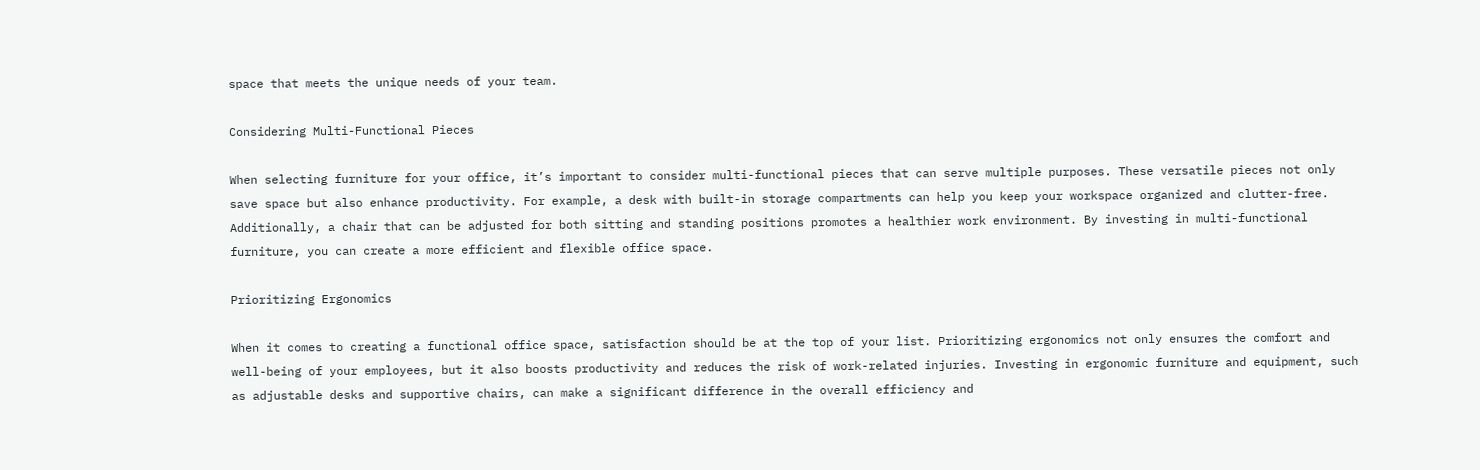space that meets the unique needs of your team.

Considering Multi-Functional Pieces

When selecting furniture for your office, it’s important to consider multi-functional pieces that can serve multiple purposes. These versatile pieces not only save space but also enhance productivity. For example, a desk with built-in storage compartments can help you keep your workspace organized and clutter-free. Additionally, a chair that can be adjusted for both sitting and standing positions promotes a healthier work environment. By investing in multi-functional furniture, you can create a more efficient and flexible office space.

Prioritizing Ergonomics

When it comes to creating a functional office space, satisfaction should be at the top of your list. Prioritizing ergonomics not only ensures the comfort and well-being of your employees, but it also boosts productivity and reduces the risk of work-related injuries. Investing in ergonomic furniture and equipment, such as adjustable desks and supportive chairs, can make a significant difference in the overall efficiency and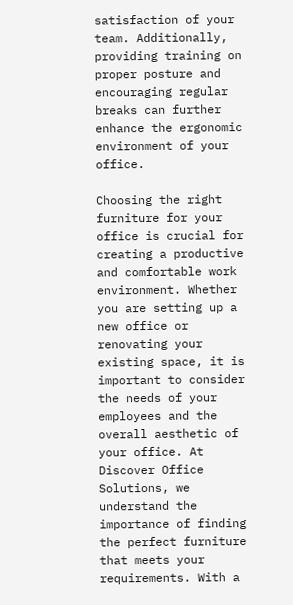satisfaction of your team. Additionally, providing training on proper posture and encouraging regular breaks can further enhance the ergonomic environment of your office.

Choosing the right furniture for your office is crucial for creating a productive and comfortable work environment. Whether you are setting up a new office or renovating your existing space, it is important to consider the needs of your employees and the overall aesthetic of your office. At Discover Office Solutions, we understand the importance of finding the perfect furniture that meets your requirements. With a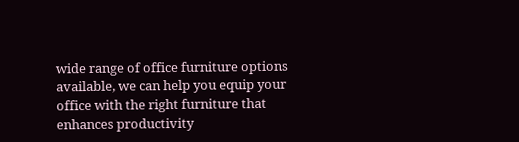wide range of office furniture options available, we can help you equip your office with the right furniture that enhances productivity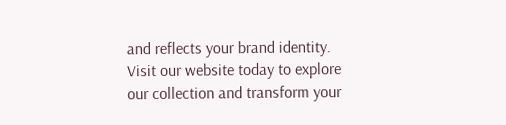and reflects your brand identity. Visit our website today to explore our collection and transform your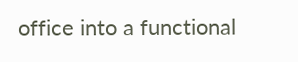office into a functional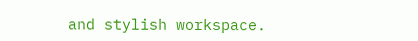and stylish workspace.